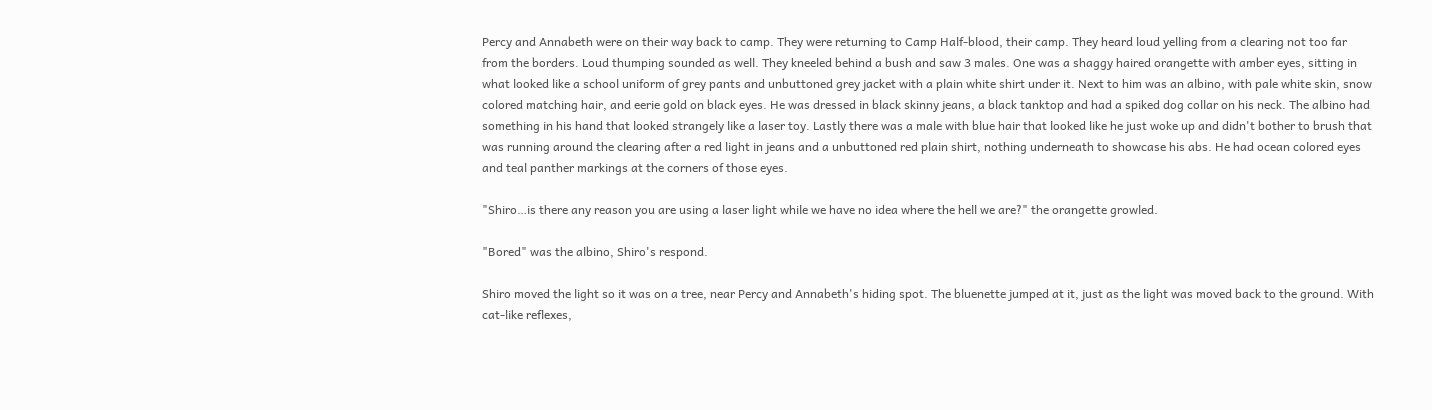Percy and Annabeth were on their way back to camp. They were returning to Camp Half-blood, their camp. They heard loud yelling from a clearing not too far from the borders. Loud thumping sounded as well. They kneeled behind a bush and saw 3 males. One was a shaggy haired orangette with amber eyes, sitting in what looked like a school uniform of grey pants and unbuttoned grey jacket with a plain white shirt under it. Next to him was an albino, with pale white skin, snow colored matching hair, and eerie gold on black eyes. He was dressed in black skinny jeans, a black tanktop and had a spiked dog collar on his neck. The albino had something in his hand that looked strangely like a laser toy. Lastly there was a male with blue hair that looked like he just woke up and didn't bother to brush that was running around the clearing after a red light in jeans and a unbuttoned red plain shirt, nothing underneath to showcase his abs. He had ocean colored eyes and teal panther markings at the corners of those eyes.

"Shiro…is there any reason you are using a laser light while we have no idea where the hell we are?" the orangette growled.

"Bored" was the albino, Shiro's respond.

Shiro moved the light so it was on a tree, near Percy and Annabeth's hiding spot. The bluenette jumped at it, just as the light was moved back to the ground. With cat-like reflexes,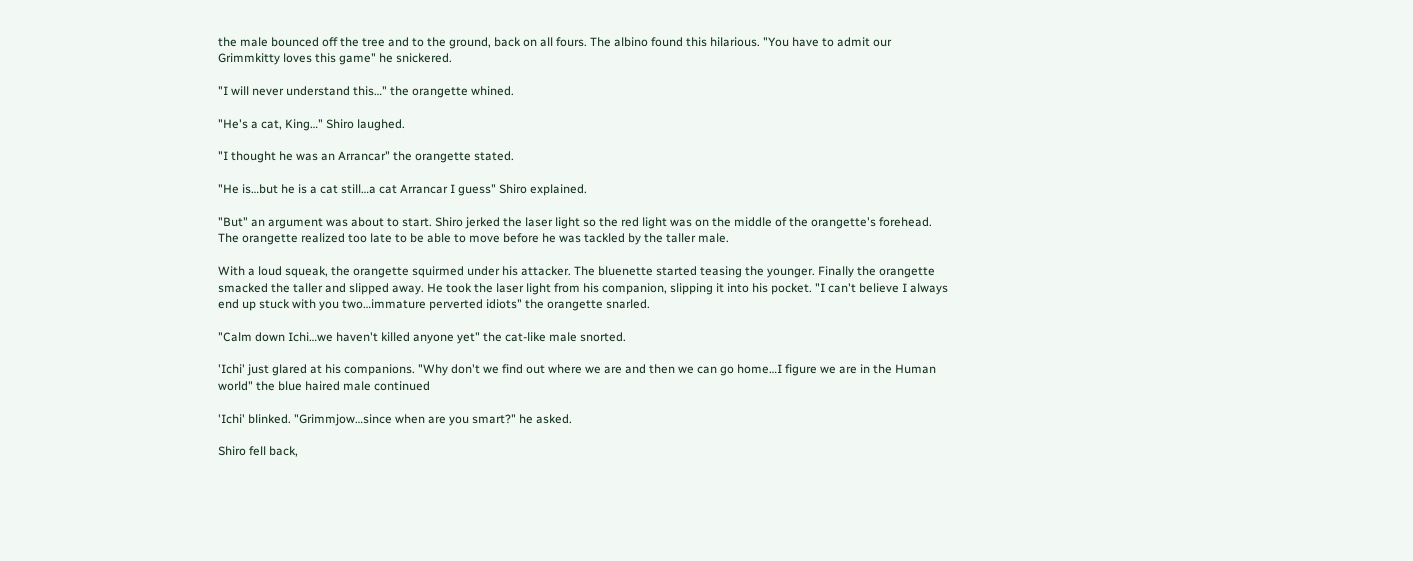the male bounced off the tree and to the ground, back on all fours. The albino found this hilarious. "You have to admit our Grimmkitty loves this game" he snickered.

"I will never understand this…" the orangette whined.

"He's a cat, King…" Shiro laughed.

"I thought he was an Arrancar" the orangette stated.

"He is…but he is a cat still…a cat Arrancar I guess" Shiro explained.

"But" an argument was about to start. Shiro jerked the laser light so the red light was on the middle of the orangette's forehead. The orangette realized too late to be able to move before he was tackled by the taller male.

With a loud squeak, the orangette squirmed under his attacker. The bluenette started teasing the younger. Finally the orangette smacked the taller and slipped away. He took the laser light from his companion, slipping it into his pocket. "I can't believe I always end up stuck with you two…immature perverted idiots" the orangette snarled.

"Calm down Ichi…we haven't killed anyone yet" the cat-like male snorted.

'Ichi' just glared at his companions. "Why don't we find out where we are and then we can go home…I figure we are in the Human world" the blue haired male continued

'Ichi' blinked. "Grimmjow…since when are you smart?" he asked.

Shiro fell back,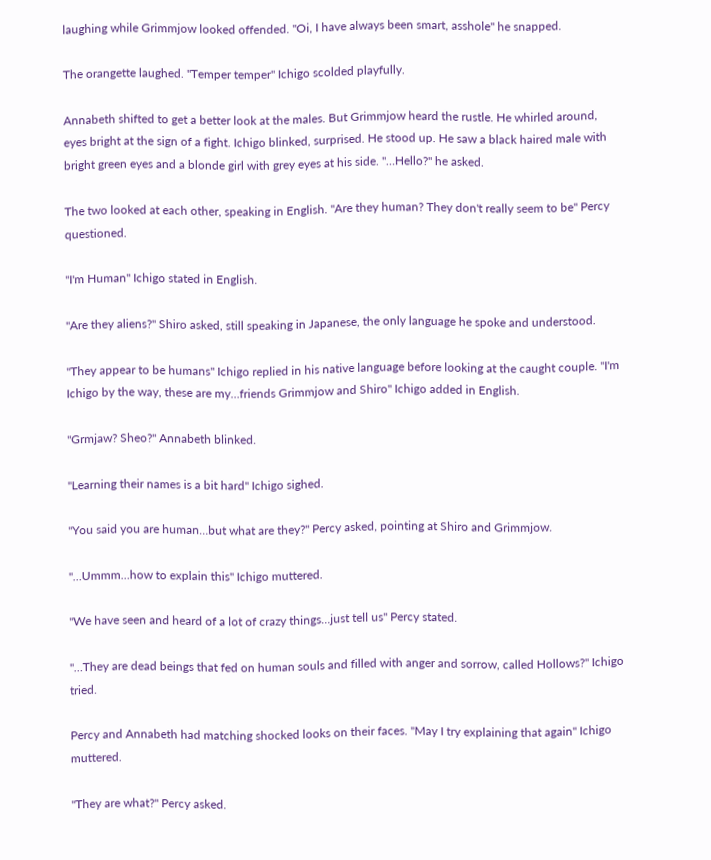laughing while Grimmjow looked offended. "Oi, I have always been smart, asshole" he snapped.

The orangette laughed. "Temper temper" Ichigo scolded playfully.

Annabeth shifted to get a better look at the males. But Grimmjow heard the rustle. He whirled around, eyes bright at the sign of a fight. Ichigo blinked, surprised. He stood up. He saw a black haired male with bright green eyes and a blonde girl with grey eyes at his side. "…Hello?" he asked.

The two looked at each other, speaking in English. "Are they human? They don't really seem to be" Percy questioned.

"I'm Human" Ichigo stated in English.

"Are they aliens?" Shiro asked, still speaking in Japanese, the only language he spoke and understood.

"They appear to be humans" Ichigo replied in his native language before looking at the caught couple. "I'm Ichigo by the way, these are my…friends Grimmjow and Shiro" Ichigo added in English.

"Grmjaw? Sheo?" Annabeth blinked.

"Learning their names is a bit hard" Ichigo sighed.

"You said you are human…but what are they?" Percy asked, pointing at Shiro and Grimmjow.

"…Ummm…how to explain this" Ichigo muttered.

"We have seen and heard of a lot of crazy things…just tell us" Percy stated.

"…They are dead beings that fed on human souls and filled with anger and sorrow, called Hollows?" Ichigo tried.

Percy and Annabeth had matching shocked looks on their faces. "May I try explaining that again" Ichigo muttered.

"They are what?" Percy asked.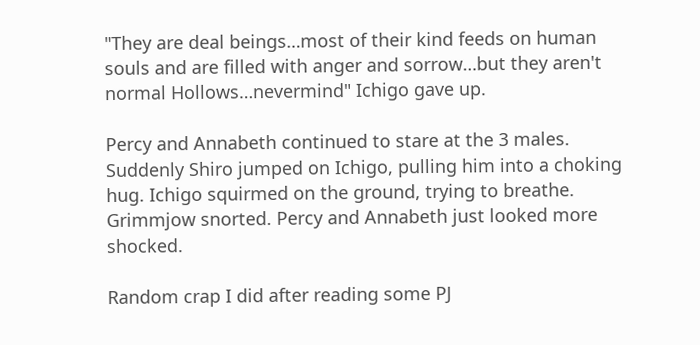"They are deal beings…most of their kind feeds on human souls and are filled with anger and sorrow…but they aren't normal Hollows…nevermind" Ichigo gave up.

Percy and Annabeth continued to stare at the 3 males. Suddenly Shiro jumped on Ichigo, pulling him into a choking hug. Ichigo squirmed on the ground, trying to breathe. Grimmjow snorted. Percy and Annabeth just looked more shocked.

Random crap I did after reading some PJ